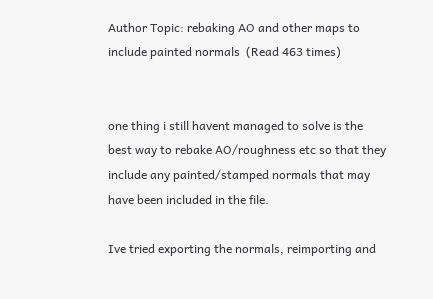Author Topic: rebaking AO and other maps to include painted normals  (Read 463 times)


one thing i still havent managed to solve is the best way to rebake AO/roughness etc so that they include any painted/stamped normals that may have been included in the file.

Ive tried exporting the normals, reimporting and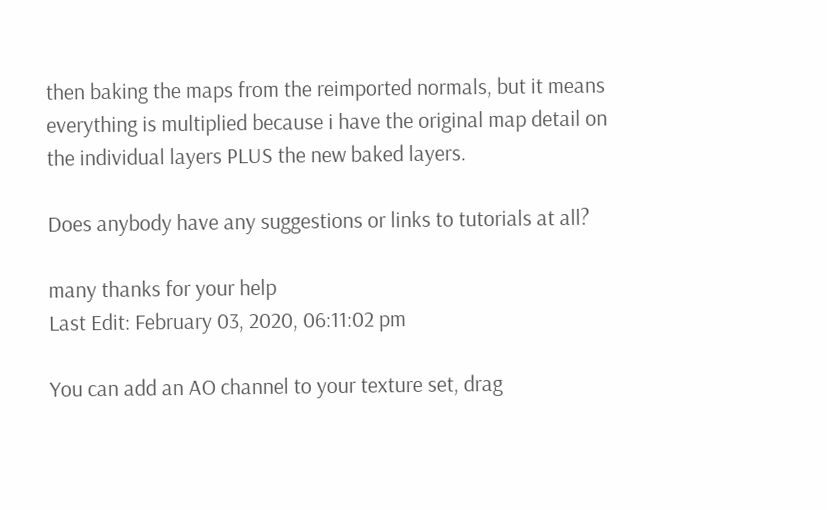then baking the maps from the reimported normals, but it means everything is multiplied because i have the original map detail on the individual layers PLUS the new baked layers.

Does anybody have any suggestions or links to tutorials at all?

many thanks for your help
Last Edit: February 03, 2020, 06:11:02 pm

You can add an AO channel to your texture set, drag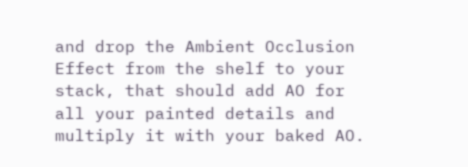and drop the Ambient Occlusion Effect from the shelf to your stack, that should add AO for all your painted details and multiply it with your baked AO.